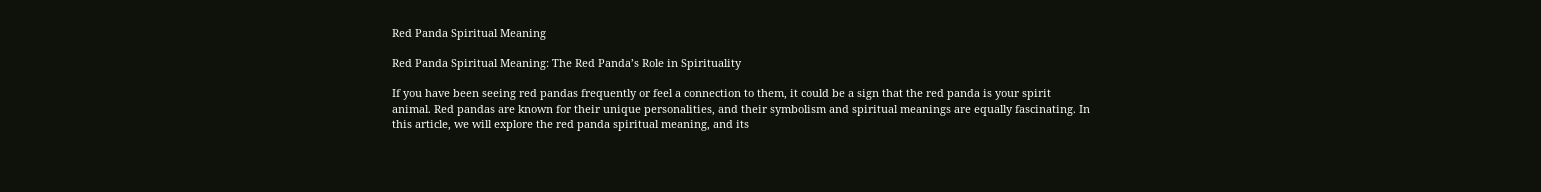Red Panda Spiritual Meaning

Red Panda Spiritual Meaning: The Red Panda’s Role in Spirituality

If you have been seeing red pandas frequently or feel a connection to them, it could be a sign that the red panda is your spirit animal. Red pandas are known for their unique personalities, and their symbolism and spiritual meanings are equally fascinating. In this article, we will explore the red panda spiritual meaning, and its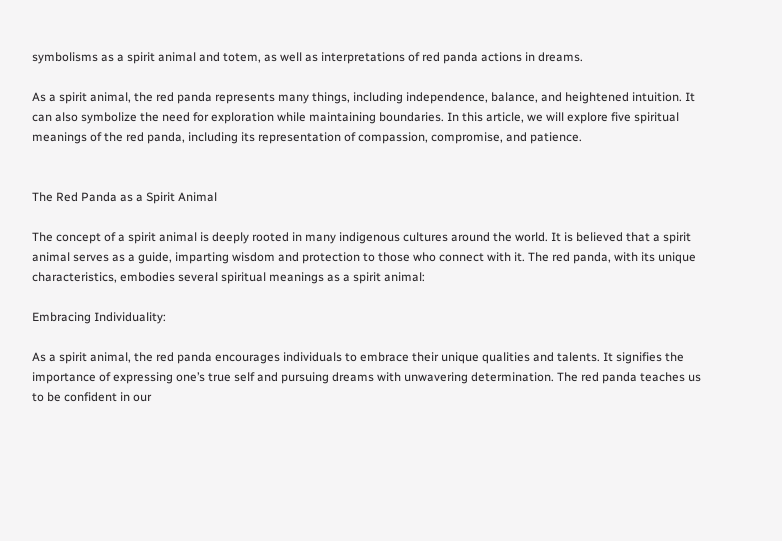symbolisms as a spirit animal and totem, as well as interpretations of red panda actions in dreams.

As a spirit animal, the red panda represents many things, including independence, balance, and heightened intuition. It can also symbolize the need for exploration while maintaining boundaries. In this article, we will explore five spiritual meanings of the red panda, including its representation of compassion, compromise, and patience.


The Red Panda as a Spirit Animal

The concept of a spirit animal is deeply rooted in many indigenous cultures around the world. It is believed that a spirit animal serves as a guide, imparting wisdom and protection to those who connect with it. The red panda, with its unique characteristics, embodies several spiritual meanings as a spirit animal:

Embracing Individuality:

As a spirit animal, the red panda encourages individuals to embrace their unique qualities and talents. It signifies the importance of expressing one’s true self and pursuing dreams with unwavering determination. The red panda teaches us to be confident in our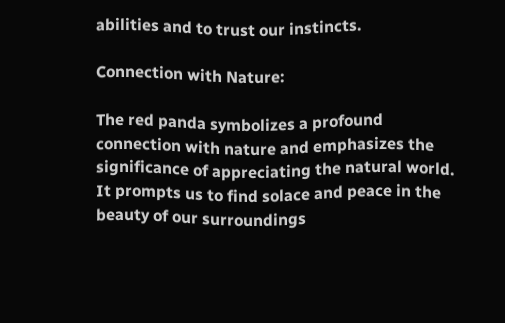abilities and to trust our instincts.

Connection with Nature:

The red panda symbolizes a profound connection with nature and emphasizes the significance of appreciating the natural world. It prompts us to find solace and peace in the beauty of our surroundings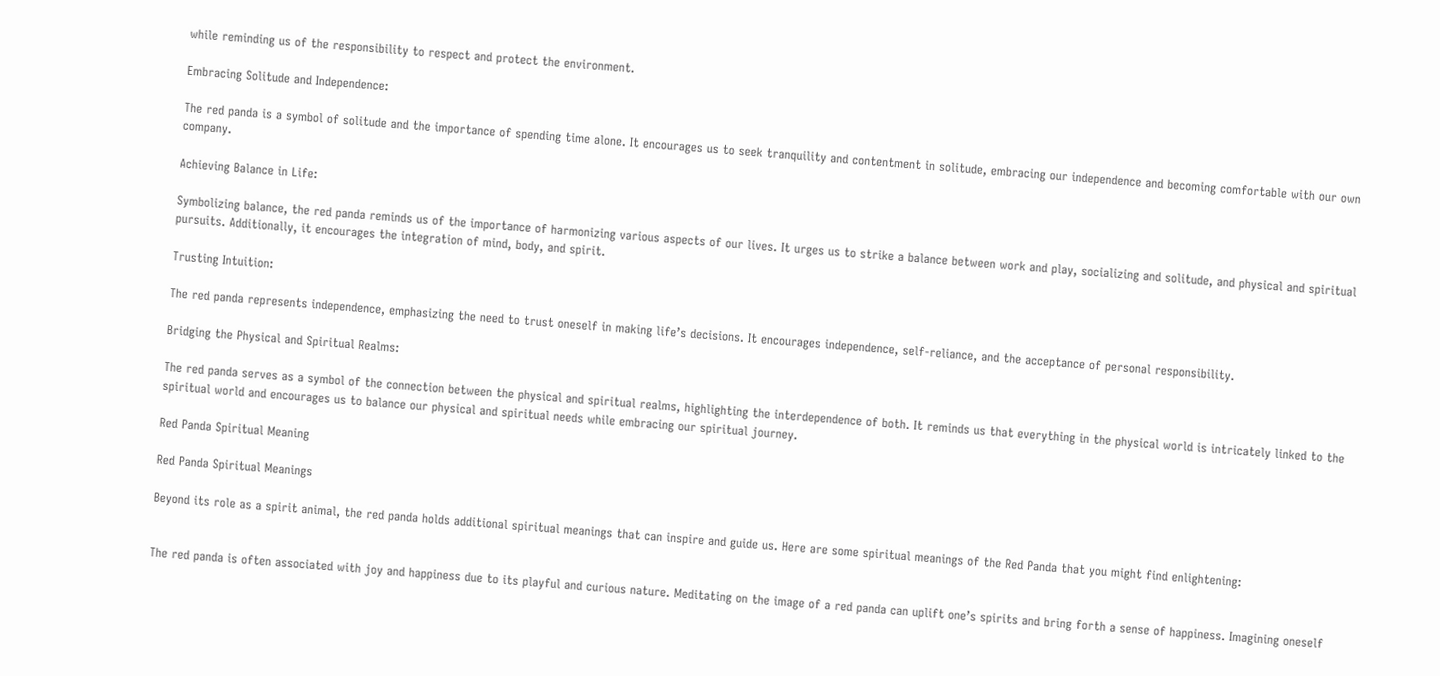while reminding us of the responsibility to respect and protect the environment.

Embracing Solitude and Independence:

The red panda is a symbol of solitude and the importance of spending time alone. It encourages us to seek tranquility and contentment in solitude, embracing our independence and becoming comfortable with our own company.

Achieving Balance in Life:

Symbolizing balance, the red panda reminds us of the importance of harmonizing various aspects of our lives. It urges us to strike a balance between work and play, socializing and solitude, and physical and spiritual pursuits. Additionally, it encourages the integration of mind, body, and spirit.

Trusting Intuition:

The red panda represents independence, emphasizing the need to trust oneself in making life’s decisions. It encourages independence, self-reliance, and the acceptance of personal responsibility.

Bridging the Physical and Spiritual Realms:

The red panda serves as a symbol of the connection between the physical and spiritual realms, highlighting the interdependence of both. It reminds us that everything in the physical world is intricately linked to the spiritual world and encourages us to balance our physical and spiritual needs while embracing our spiritual journey.

Red Panda Spiritual Meaning

Red Panda Spiritual Meanings

Beyond its role as a spirit animal, the red panda holds additional spiritual meanings that can inspire and guide us. Here are some spiritual meanings of the Red Panda that you might find enlightening:


The red panda is often associated with joy and happiness due to its playful and curious nature. Meditating on the image of a red panda can uplift one’s spirits and bring forth a sense of happiness. Imagining oneself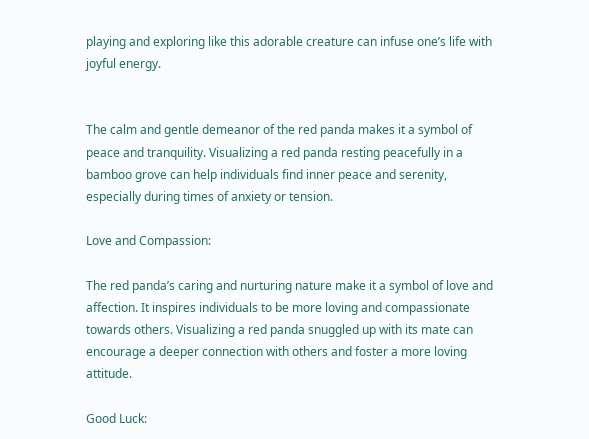playing and exploring like this adorable creature can infuse one’s life with joyful energy.


The calm and gentle demeanor of the red panda makes it a symbol of peace and tranquility. Visualizing a red panda resting peacefully in a bamboo grove can help individuals find inner peace and serenity, especially during times of anxiety or tension.

Love and Compassion:

The red panda’s caring and nurturing nature make it a symbol of love and affection. It inspires individuals to be more loving and compassionate towards others. Visualizing a red panda snuggled up with its mate can encourage a deeper connection with others and foster a more loving attitude.

Good Luck: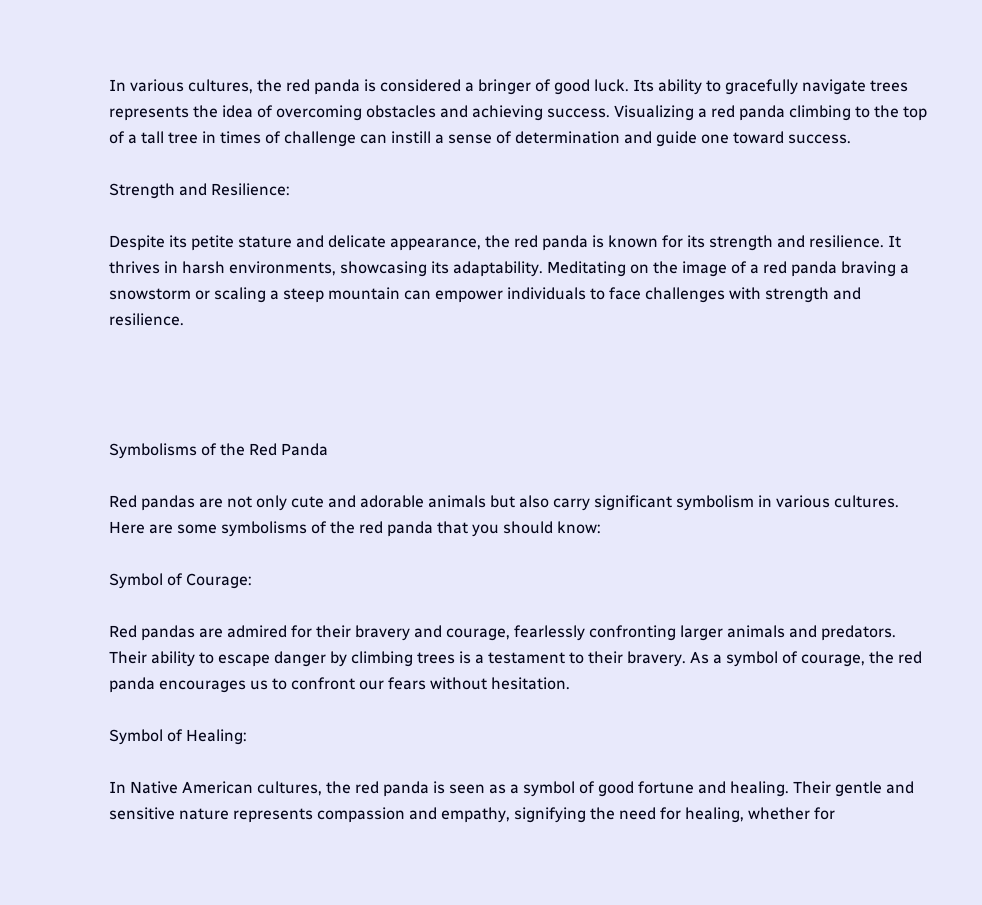In various cultures, the red panda is considered a bringer of good luck. Its ability to gracefully navigate trees represents the idea of overcoming obstacles and achieving success. Visualizing a red panda climbing to the top of a tall tree in times of challenge can instill a sense of determination and guide one toward success.

Strength and Resilience:

Despite its petite stature and delicate appearance, the red panda is known for its strength and resilience. It thrives in harsh environments, showcasing its adaptability. Meditating on the image of a red panda braving a snowstorm or scaling a steep mountain can empower individuals to face challenges with strength and resilience.




Symbolisms of the Red Panda

Red pandas are not only cute and adorable animals but also carry significant symbolism in various cultures. Here are some symbolisms of the red panda that you should know:

Symbol of Courage:

Red pandas are admired for their bravery and courage, fearlessly confronting larger animals and predators. Their ability to escape danger by climbing trees is a testament to their bravery. As a symbol of courage, the red panda encourages us to confront our fears without hesitation.

Symbol of Healing:

In Native American cultures, the red panda is seen as a symbol of good fortune and healing. Their gentle and sensitive nature represents compassion and empathy, signifying the need for healing, whether for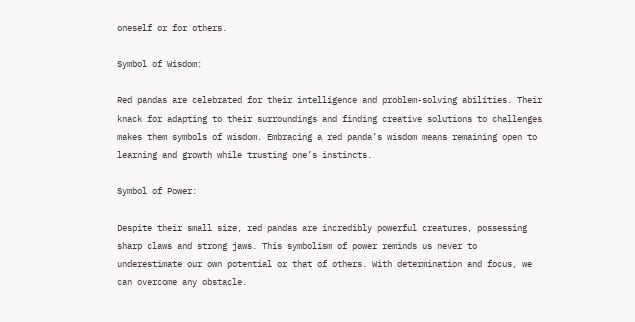oneself or for others.

Symbol of Wisdom:

Red pandas are celebrated for their intelligence and problem-solving abilities. Their knack for adapting to their surroundings and finding creative solutions to challenges makes them symbols of wisdom. Embracing a red panda’s wisdom means remaining open to learning and growth while trusting one’s instincts.

Symbol of Power:

Despite their small size, red pandas are incredibly powerful creatures, possessing sharp claws and strong jaws. This symbolism of power reminds us never to underestimate our own potential or that of others. With determination and focus, we can overcome any obstacle.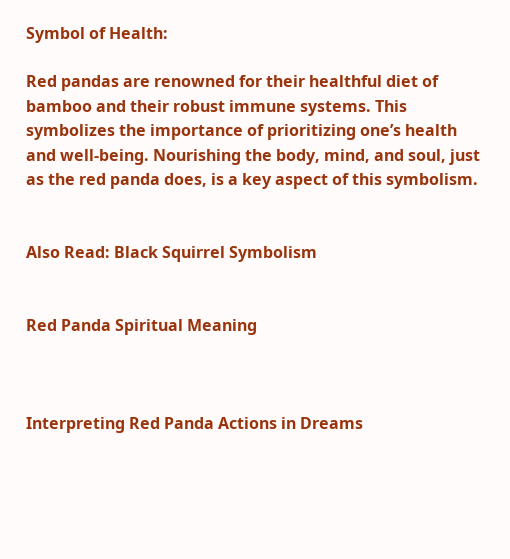Symbol of Health:

Red pandas are renowned for their healthful diet of bamboo and their robust immune systems. This symbolizes the importance of prioritizing one’s health and well-being. Nourishing the body, mind, and soul, just as the red panda does, is a key aspect of this symbolism.


Also Read: Black Squirrel Symbolism


Red Panda Spiritual Meaning



Interpreting Red Panda Actions in Dreams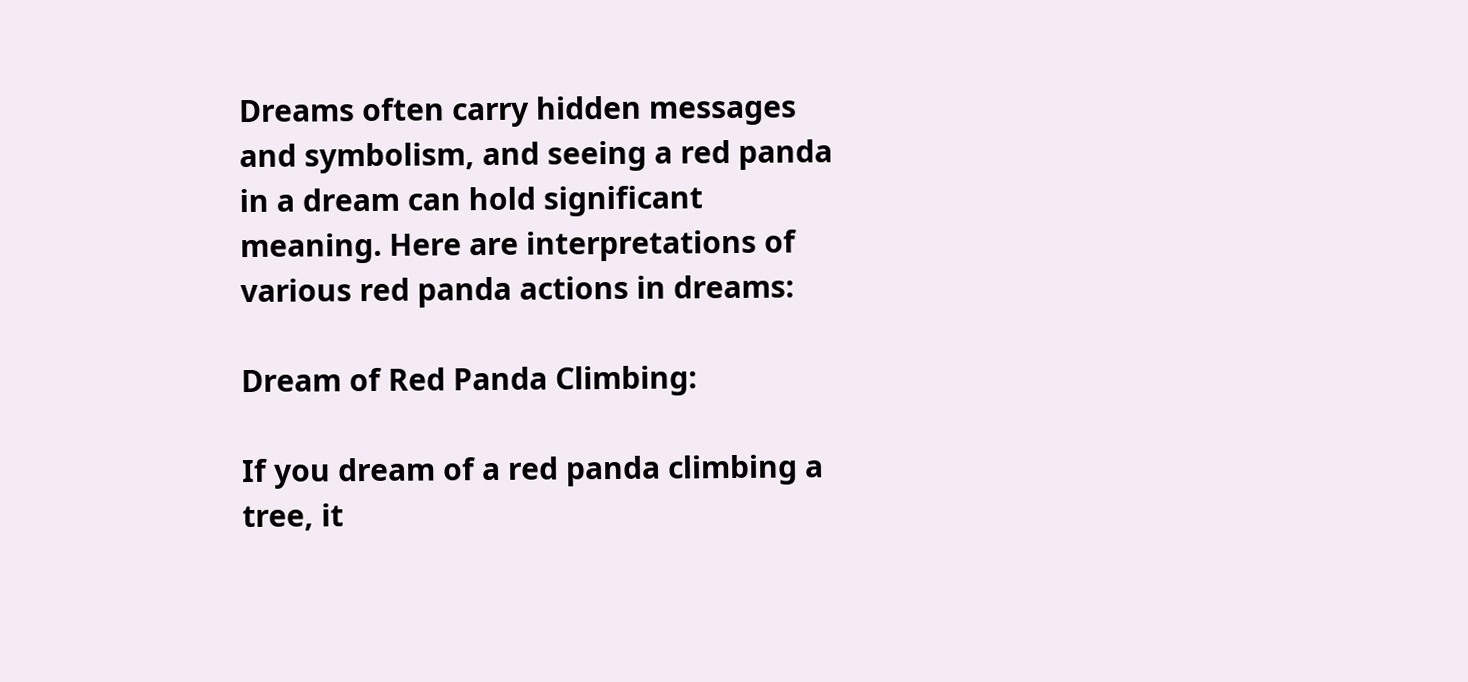Dreams often carry hidden messages and symbolism, and seeing a red panda in a dream can hold significant meaning. Here are interpretations of various red panda actions in dreams:

Dream of Red Panda Climbing:

If you dream of a red panda climbing a tree, it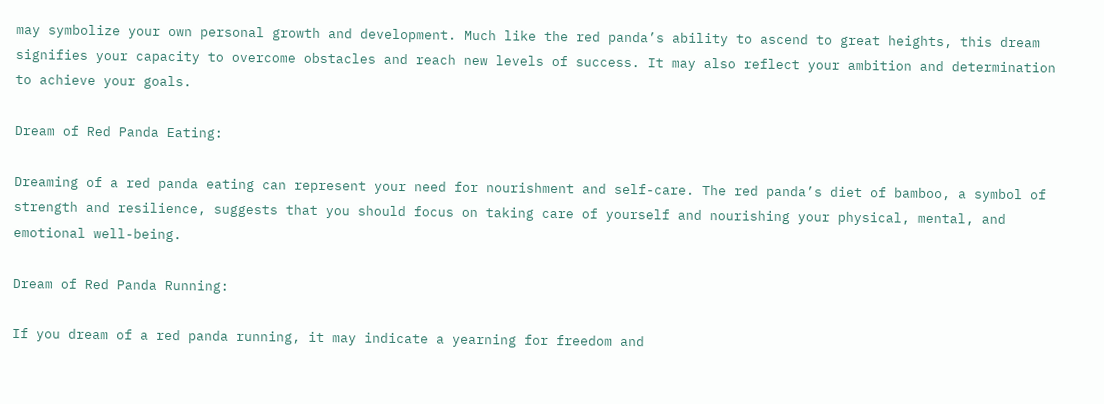may symbolize your own personal growth and development. Much like the red panda’s ability to ascend to great heights, this dream signifies your capacity to overcome obstacles and reach new levels of success. It may also reflect your ambition and determination to achieve your goals.

Dream of Red Panda Eating:

Dreaming of a red panda eating can represent your need for nourishment and self-care. The red panda’s diet of bamboo, a symbol of strength and resilience, suggests that you should focus on taking care of yourself and nourishing your physical, mental, and emotional well-being.

Dream of Red Panda Running:

If you dream of a red panda running, it may indicate a yearning for freedom and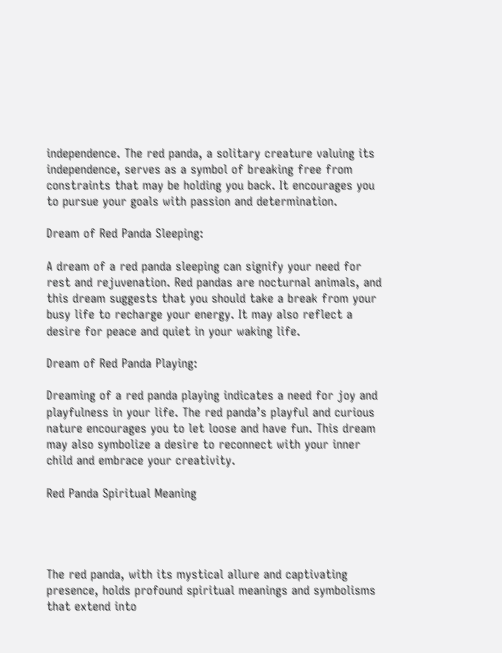independence. The red panda, a solitary creature valuing its independence, serves as a symbol of breaking free from constraints that may be holding you back. It encourages you to pursue your goals with passion and determination.

Dream of Red Panda Sleeping:

A dream of a red panda sleeping can signify your need for rest and rejuvenation. Red pandas are nocturnal animals, and this dream suggests that you should take a break from your busy life to recharge your energy. It may also reflect a desire for peace and quiet in your waking life.

Dream of Red Panda Playing:

Dreaming of a red panda playing indicates a need for joy and playfulness in your life. The red panda’s playful and curious nature encourages you to let loose and have fun. This dream may also symbolize a desire to reconnect with your inner child and embrace your creativity.

Red Panda Spiritual Meaning




The red panda, with its mystical allure and captivating presence, holds profound spiritual meanings and symbolisms that extend into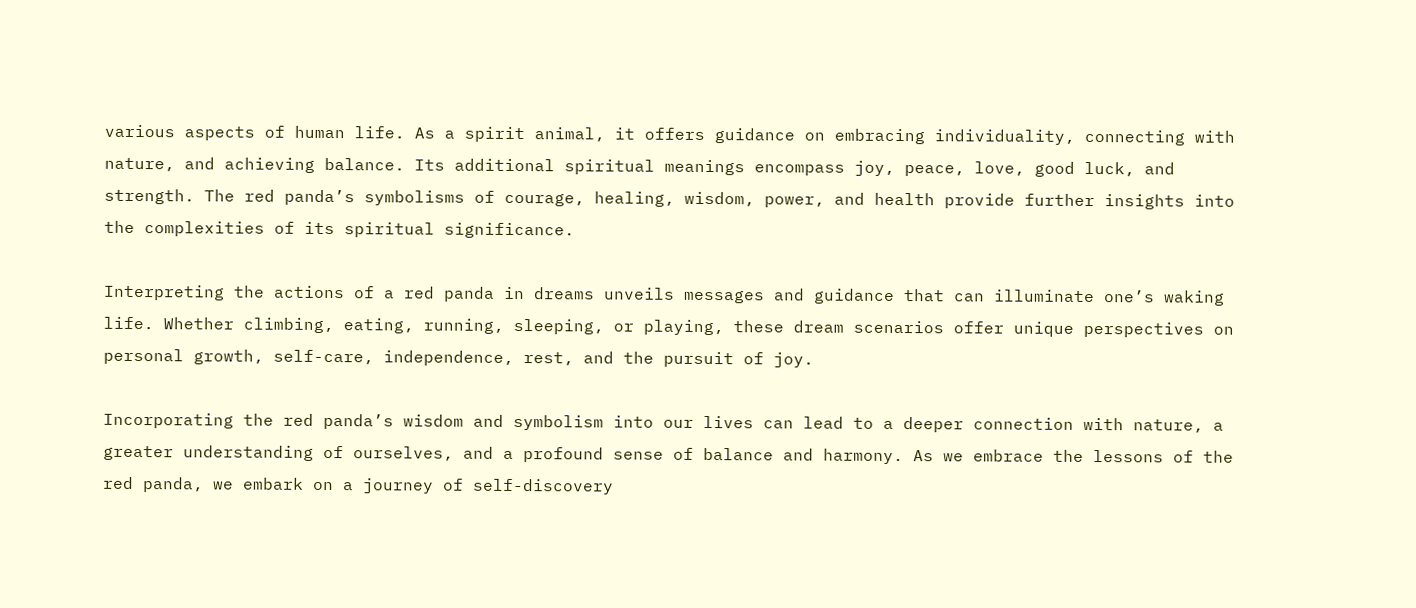various aspects of human life. As a spirit animal, it offers guidance on embracing individuality, connecting with nature, and achieving balance. Its additional spiritual meanings encompass joy, peace, love, good luck, and strength. The red panda’s symbolisms of courage, healing, wisdom, power, and health provide further insights into the complexities of its spiritual significance.

Interpreting the actions of a red panda in dreams unveils messages and guidance that can illuminate one’s waking life. Whether climbing, eating, running, sleeping, or playing, these dream scenarios offer unique perspectives on personal growth, self-care, independence, rest, and the pursuit of joy.

Incorporating the red panda’s wisdom and symbolism into our lives can lead to a deeper connection with nature, a greater understanding of ourselves, and a profound sense of balance and harmony. As we embrace the lessons of the red panda, we embark on a journey of self-discovery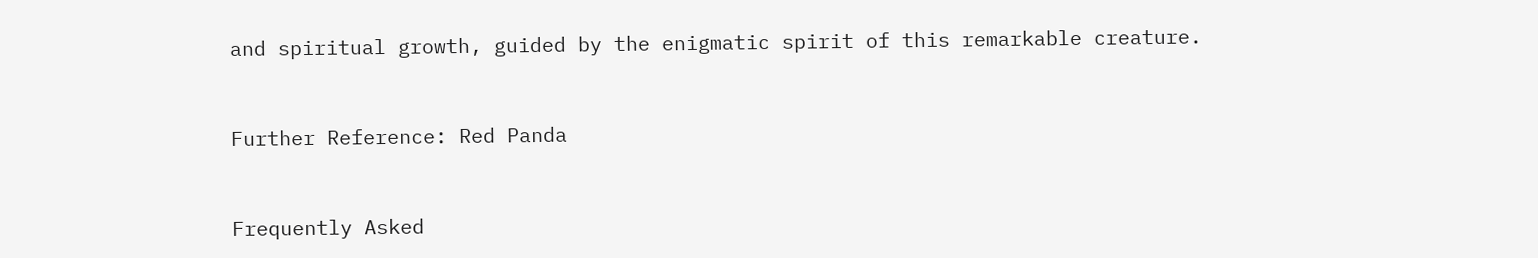and spiritual growth, guided by the enigmatic spirit of this remarkable creature.


Further Reference: Red Panda


Frequently Asked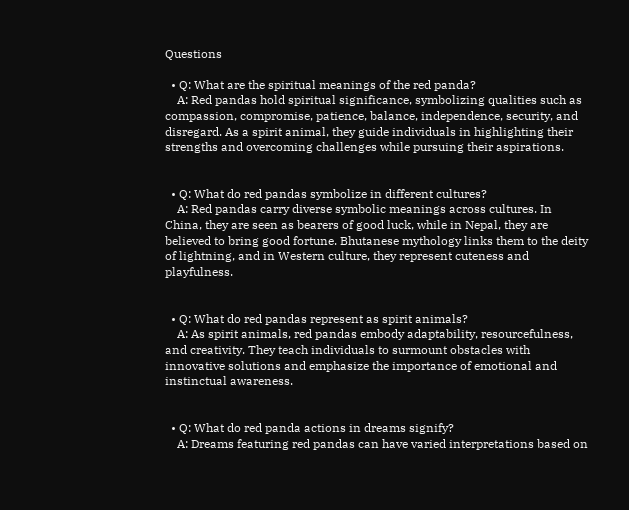Questions

  • Q: What are the spiritual meanings of the red panda?
    A: Red pandas hold spiritual significance, symbolizing qualities such as compassion, compromise, patience, balance, independence, security, and disregard. As a spirit animal, they guide individuals in highlighting their strengths and overcoming challenges while pursuing their aspirations.


  • Q: What do red pandas symbolize in different cultures?
    A: Red pandas carry diverse symbolic meanings across cultures. In China, they are seen as bearers of good luck, while in Nepal, they are believed to bring good fortune. Bhutanese mythology links them to the deity of lightning, and in Western culture, they represent cuteness and playfulness.


  • Q: What do red pandas represent as spirit animals?
    A: As spirit animals, red pandas embody adaptability, resourcefulness, and creativity. They teach individuals to surmount obstacles with innovative solutions and emphasize the importance of emotional and instinctual awareness.


  • Q: What do red panda actions in dreams signify?
    A: Dreams featuring red pandas can have varied interpretations based on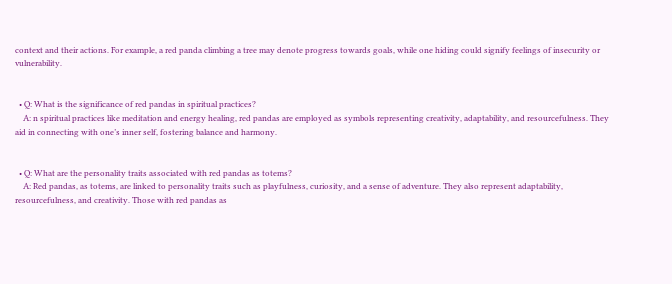context and their actions. For example, a red panda climbing a tree may denote progress towards goals, while one hiding could signify feelings of insecurity or vulnerability.


  • Q: What is the significance of red pandas in spiritual practices?
    A: n spiritual practices like meditation and energy healing, red pandas are employed as symbols representing creativity, adaptability, and resourcefulness. They aid in connecting with one’s inner self, fostering balance and harmony.


  • Q: What are the personality traits associated with red pandas as totems?
    A: Red pandas, as totems, are linked to personality traits such as playfulness, curiosity, and a sense of adventure. They also represent adaptability, resourcefulness, and creativity. Those with red pandas as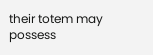their totem may possess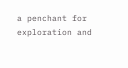a penchant for exploration and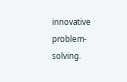innovative problem-solving.